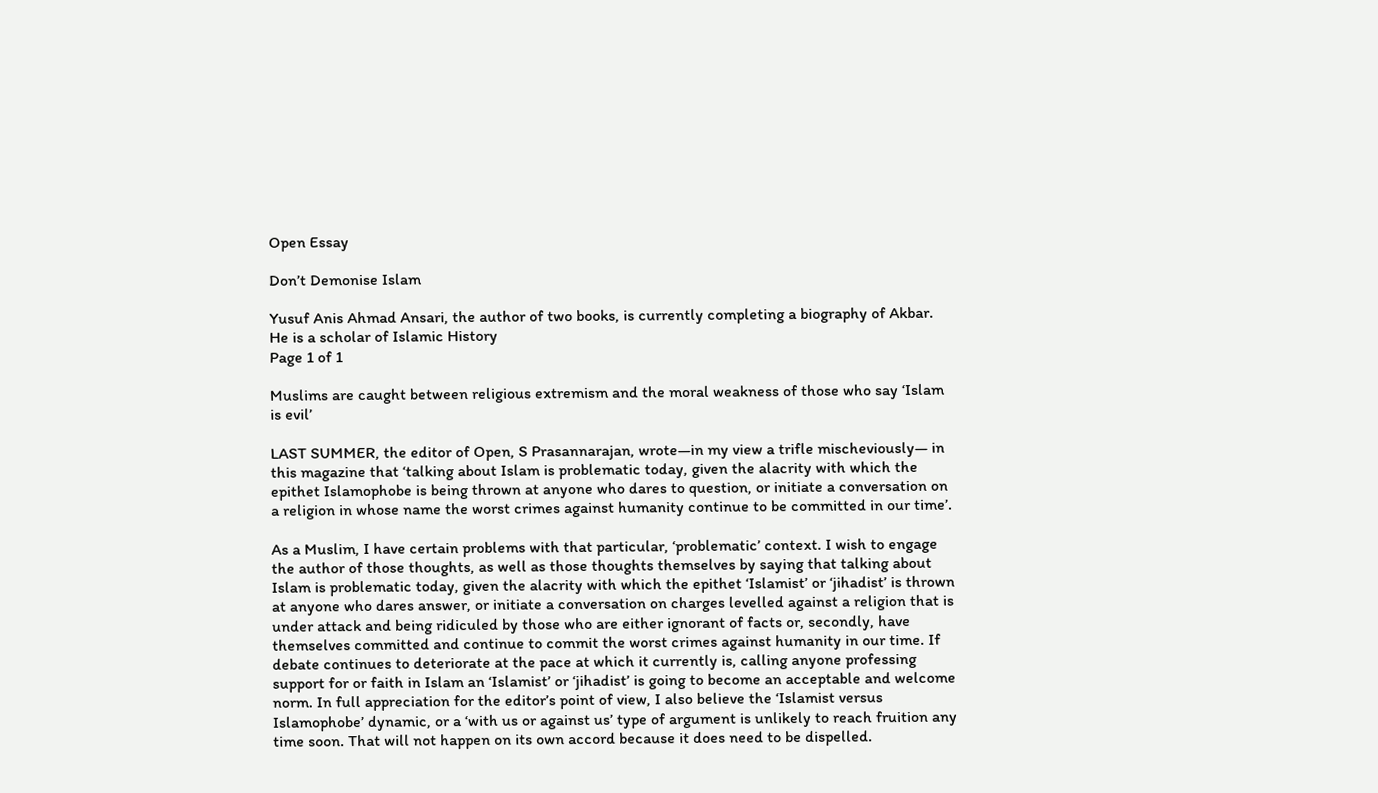Open Essay

Don’t Demonise Islam

Yusuf Anis Ahmad Ansari, the author of two books, is currently completing a biography of Akbar. He is a scholar of Islamic History
Page 1 of 1

Muslims are caught between religious extremism and the moral weakness of those who say ‘Islam is evil’

LAST SUMMER, the editor of Open, S Prasannarajan, wrote—in my view a trifle mischeviously— in this magazine that ‘talking about Islam is problematic today, given the alacrity with which the epithet Islamophobe is being thrown at anyone who dares to question, or initiate a conversation on a religion in whose name the worst crimes against humanity continue to be committed in our time’.

As a Muslim, I have certain problems with that particular, ‘problematic’ context. I wish to engage the author of those thoughts, as well as those thoughts themselves by saying that talking about Islam is problematic today, given the alacrity with which the epithet ‘Islamist’ or ‘jihadist’ is thrown at anyone who dares answer, or initiate a conversation on charges levelled against a religion that is under attack and being ridiculed by those who are either ignorant of facts or, secondly, have themselves committed and continue to commit the worst crimes against humanity in our time. If debate continues to deteriorate at the pace at which it currently is, calling anyone professing support for or faith in Islam an ‘Islamist’ or ‘jihadist’ is going to become an acceptable and welcome norm. In full appreciation for the editor’s point of view, I also believe the ‘Islamist versus Islamophobe’ dynamic, or a ‘with us or against us’ type of argument is unlikely to reach fruition any time soon. That will not happen on its own accord because it does need to be dispelled.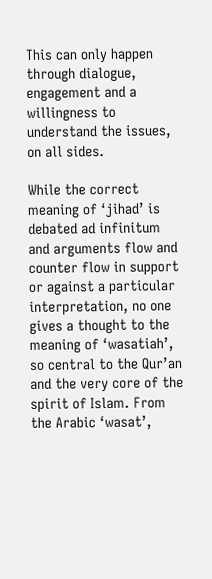This can only happen through dialogue, engagement and a willingness to understand the issues, on all sides.

While the correct meaning of ‘jihad’ is debated ad infinitum and arguments flow and counter flow in support or against a particular interpretation, no one gives a thought to the meaning of ‘wasatiah’, so central to the Qur’an and the very core of the spirit of Islam. From the Arabic ‘wasat’,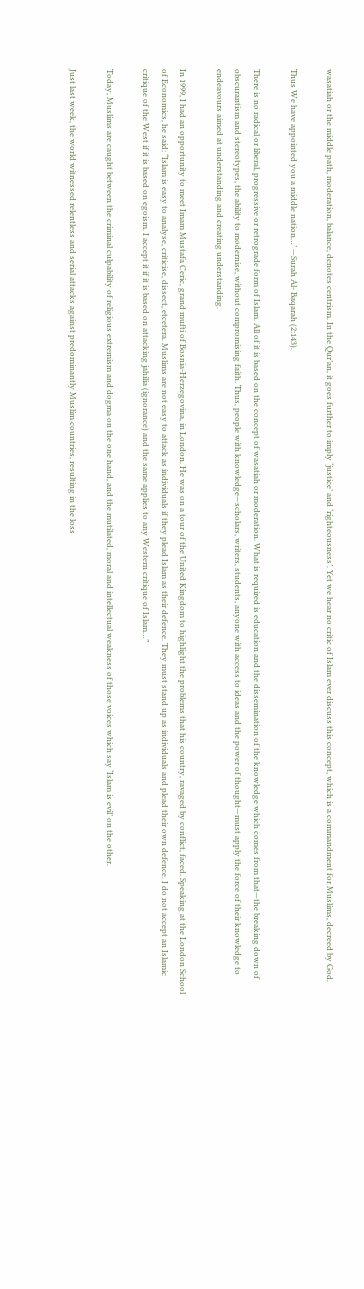wasatiah or the middle path, moderation, balance, denotes centrism. In the Qur’an, it goes further to imply ‘justice’ and ‘righteousness’. Yet we hear no critic of Islam ever discuss this concept, which is a commandment for Muslims, decreed by God.

Thus We have appointed you a middle nation…’ —Surah Al- Baqarah (2:143).

There is no radical or liberal, progressive or retrograde form of Islam. All of it is based on the concept of wasatiah or moderation. What is required is education and the dissemination of the knowledge which comes from that—the breaking down of obscurantism and stereotypes, the ability to modernise, without compromising faith. Thus, people with knowledge—scholars, writers, students, anyone with access to ideas and the power of thought—must apply the force of their knowledge to endeavours aimed at understanding and creating understanding.

In 1999, I had an opportunity to meet Imam Mustafa Ceric, grand mufti of Bosnia-Herzegovina, in London. He was on a tour of the United Kingdom to highlight the problems that his country, ravaged by conflict, faced. Speaking at the London School of Economics, he said: “Islam is easy to analyse, criticise, dissect, etcetera. Muslims are not easy to attack as individuals if they plead Islam as their defence. They must stand up as individuals and plead their own defence. I do not accept an Islamic critique of the West if it is based on egoism. I accept it if it is based on attacking jahilia (ignorance) and the same applies to any Western critique of Islam…”

Today, Muslims are caught between the criminal culpability of religious extremism and dogma on the one hand, and the mutilated, moral and intellectual weakness of those voices which say ‘Islam is evil’ on the other.

Just last week, the world witnessed relentless and serial attacks against predominantly Muslim countries, resulting in the loss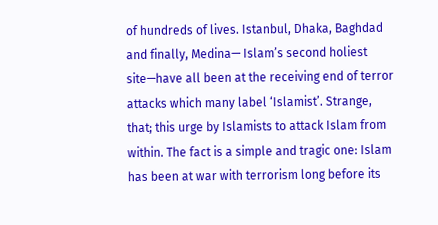of hundreds of lives. Istanbul, Dhaka, Baghdad and finally, Medina— Islam’s second holiest site—have all been at the receiving end of terror attacks which many label ‘Islamist’. Strange, that; this urge by Islamists to attack Islam from within. The fact is a simple and tragic one: Islam has been at war with terrorism long before its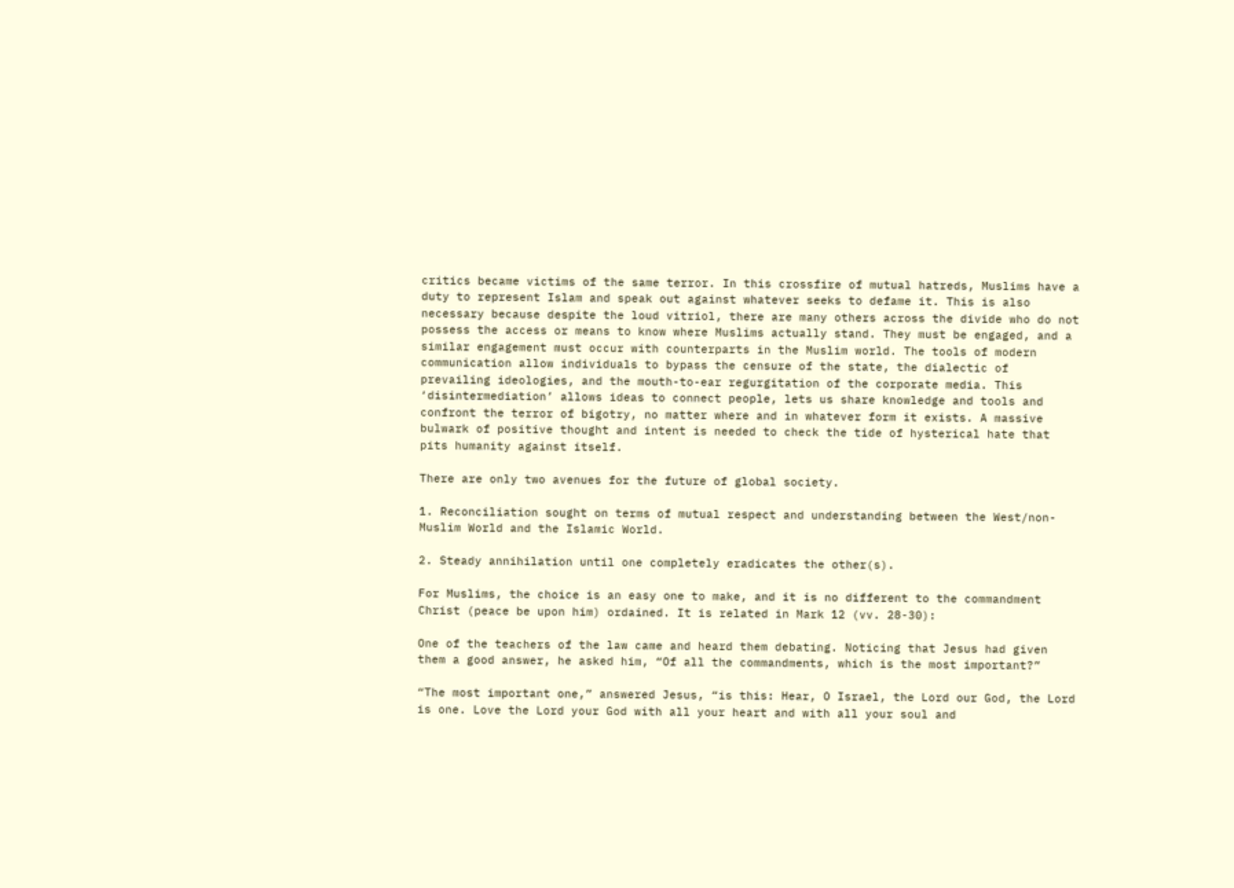critics became victims of the same terror. In this crossfire of mutual hatreds, Muslims have a duty to represent Islam and speak out against whatever seeks to defame it. This is also necessary because despite the loud vitriol, there are many others across the divide who do not possess the access or means to know where Muslims actually stand. They must be engaged, and a similar engagement must occur with counterparts in the Muslim world. The tools of modern communication allow individuals to bypass the censure of the state, the dialectic of prevailing ideologies, and the mouth-to-ear regurgitation of the corporate media. This ‘disintermediation’ allows ideas to connect people, lets us share knowledge and tools and confront the terror of bigotry, no matter where and in whatever form it exists. A massive bulwark of positive thought and intent is needed to check the tide of hysterical hate that pits humanity against itself.

There are only two avenues for the future of global society.

1. Reconciliation sought on terms of mutual respect and understanding between the West/non-Muslim World and the Islamic World.

2. Steady annihilation until one completely eradicates the other(s).

For Muslims, the choice is an easy one to make, and it is no different to the commandment Christ (peace be upon him) ordained. It is related in Mark 12 (vv. 28-30):

One of the teachers of the law came and heard them debating. Noticing that Jesus had given them a good answer, he asked him, “Of all the commandments, which is the most important?”

“The most important one,” answered Jesus, “is this: Hear, O Israel, the Lord our God, the Lord is one. Love the Lord your God with all your heart and with all your soul and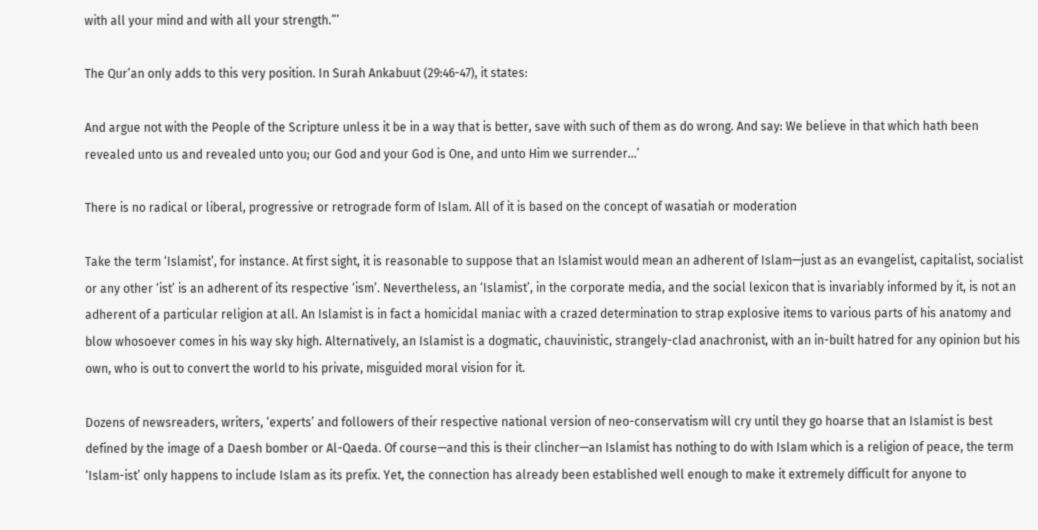with all your mind and with all your strength.”’

The Qur’an only adds to this very position. In Surah Ankabuut (29:46-47), it states:

And argue not with the People of the Scripture unless it be in a way that is better, save with such of them as do wrong. And say: We believe in that which hath been revealed unto us and revealed unto you; our God and your God is One, and unto Him we surrender...’

There is no radical or liberal, progressive or retrograde form of Islam. All of it is based on the concept of wasatiah or moderation

Take the term ‘Islamist’, for instance. At first sight, it is reasonable to suppose that an Islamist would mean an adherent of Islam—just as an evangelist, capitalist, socialist or any other ‘ist’ is an adherent of its respective ‘ism’. Nevertheless, an ‘Islamist’, in the corporate media, and the social lexicon that is invariably informed by it, is not an adherent of a particular religion at all. An Islamist is in fact a homicidal maniac with a crazed determination to strap explosive items to various parts of his anatomy and blow whosoever comes in his way sky high. Alternatively, an Islamist is a dogmatic, chauvinistic, strangely-clad anachronist, with an in-built hatred for any opinion but his own, who is out to convert the world to his private, misguided moral vision for it.

Dozens of newsreaders, writers, ‘experts’ and followers of their respective national version of neo-conservatism will cry until they go hoarse that an Islamist is best defined by the image of a Daesh bomber or Al-Qaeda. Of course—and this is their clincher—an Islamist has nothing to do with Islam which is a religion of peace, the term ‘Islam-ist’ only happens to include Islam as its prefix. Yet, the connection has already been established well enough to make it extremely difficult for anyone to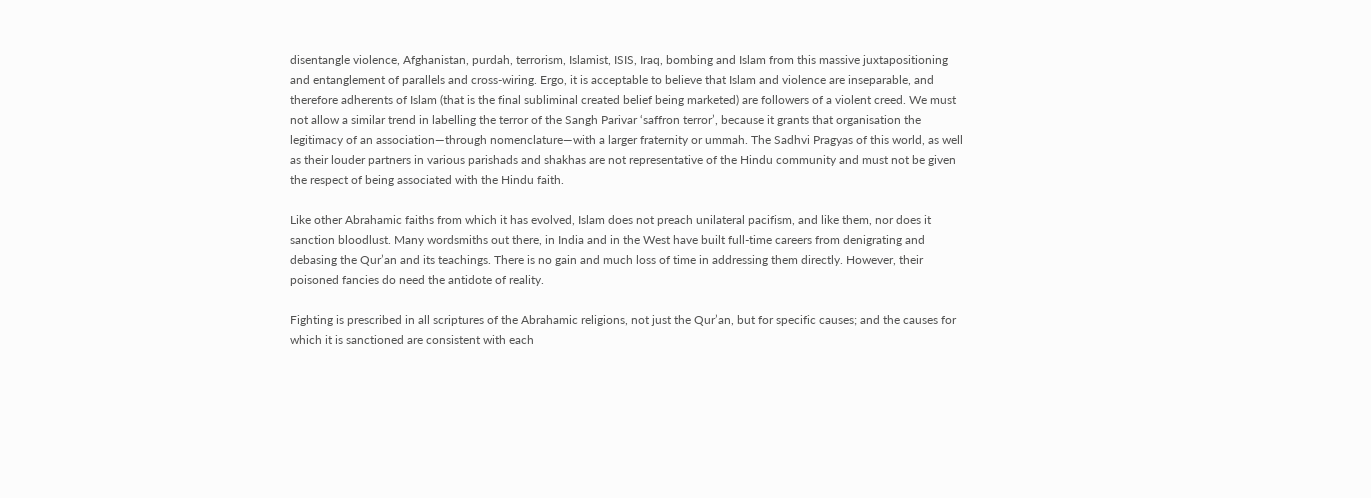disentangle violence, Afghanistan, purdah, terrorism, Islamist, ISIS, Iraq, bombing and Islam from this massive juxtapositioning and entanglement of parallels and cross-wiring. Ergo, it is acceptable to believe that Islam and violence are inseparable, and therefore adherents of Islam (that is the final subliminal created belief being marketed) are followers of a violent creed. We must not allow a similar trend in labelling the terror of the Sangh Parivar ‘saffron terror’, because it grants that organisation the legitimacy of an association—through nomenclature—with a larger fraternity or ummah. The Sadhvi Pragyas of this world, as well as their louder partners in various parishads and shakhas are not representative of the Hindu community and must not be given the respect of being associated with the Hindu faith.

Like other Abrahamic faiths from which it has evolved, Islam does not preach unilateral pacifism, and like them, nor does it sanction bloodlust. Many wordsmiths out there, in India and in the West have built full-time careers from denigrating and debasing the Qur’an and its teachings. There is no gain and much loss of time in addressing them directly. However, their poisoned fancies do need the antidote of reality.

Fighting is prescribed in all scriptures of the Abrahamic religions, not just the Qur’an, but for specific causes; and the causes for which it is sanctioned are consistent with each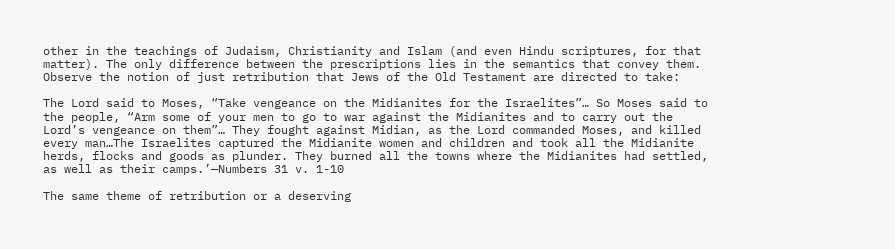other in the teachings of Judaism, Christianity and Islam (and even Hindu scriptures, for that matter). The only difference between the prescriptions lies in the semantics that convey them. Observe the notion of just retribution that Jews of the Old Testament are directed to take:

The Lord said to Moses, “Take vengeance on the Midianites for the Israelites”… So Moses said to the people, “Arm some of your men to go to war against the Midianites and to carry out the Lord’s vengeance on them”… They fought against Midian, as the Lord commanded Moses, and killed every man…The Israelites captured the Midianite women and children and took all the Midianite herds, flocks and goods as plunder. They burned all the towns where the Midianites had settled, as well as their camps.’—Numbers 31 v. 1-10

The same theme of retribution or a deserving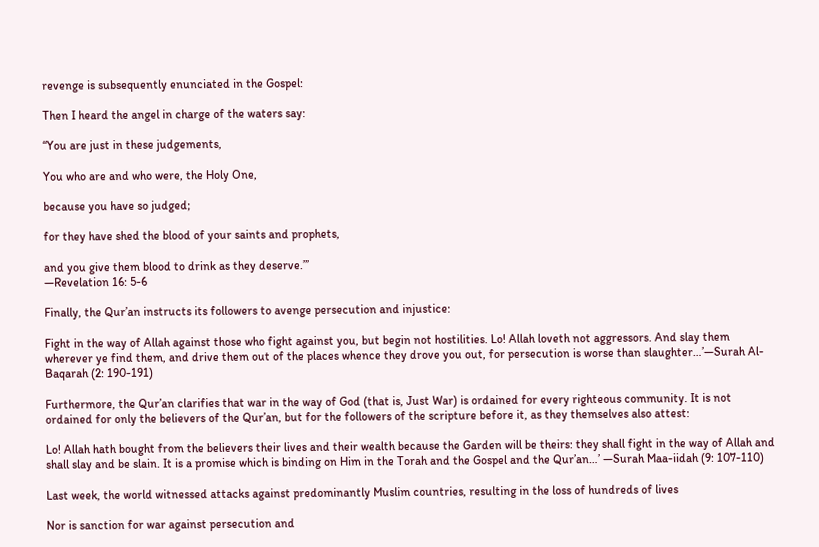revenge is subsequently enunciated in the Gospel:

Then I heard the angel in charge of the waters say:

“You are just in these judgements,

You who are and who were, the Holy One,

because you have so judged;

for they have shed the blood of your saints and prophets,

and you give them blood to drink as they deserve.”’
—Revelation 16: 5-6

Finally, the Qur’an instructs its followers to avenge persecution and injustice:

Fight in the way of Allah against those who fight against you, but begin not hostilities. Lo! Allah loveth not aggressors. And slay them wherever ye find them, and drive them out of the places whence they drove you out, for persecution is worse than slaughter…’—Surah Al- Baqarah (2: 190-191)

Furthermore, the Qur’an clarifies that war in the way of God (that is, Just War) is ordained for every righteous community. It is not ordained for only the believers of the Qur’an, but for the followers of the scripture before it, as they themselves also attest:

Lo! Allah hath bought from the believers their lives and their wealth because the Garden will be theirs: they shall fight in the way of Allah and shall slay and be slain. It is a promise which is binding on Him in the Torah and the Gospel and the Qur’an…’ —Surah Maa-iidah (9: 107-110)

Last week, the world witnessed attacks against predominantly Muslim countries, resulting in the loss of hundreds of lives

Nor is sanction for war against persecution and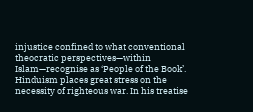injustice confined to what conventional theocratic perspectives—within Islam—recognise as ‘People of the Book’. Hinduism places great stress on the necessity of righteous war. In his treatise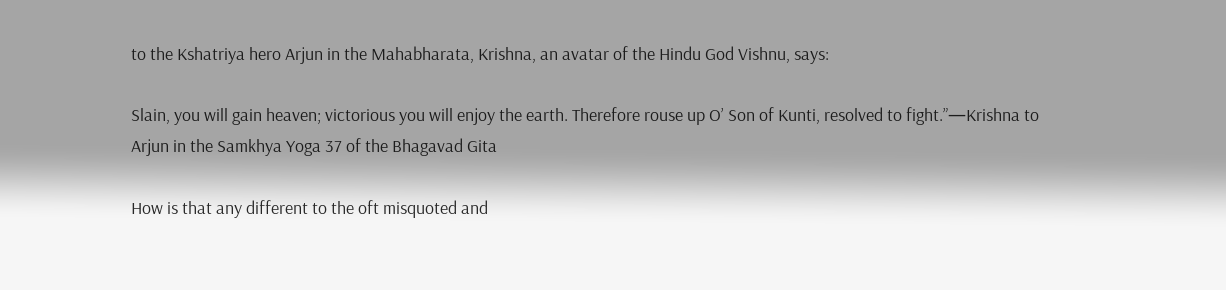to the Kshatriya hero Arjun in the Mahabharata, Krishna, an avatar of the Hindu God Vishnu, says:

Slain, you will gain heaven; victorious you will enjoy the earth. Therefore rouse up O’ Son of Kunti, resolved to fight.”—Krishna to Arjun in the Samkhya Yoga 37 of the Bhagavad Gita

How is that any different to the oft misquoted and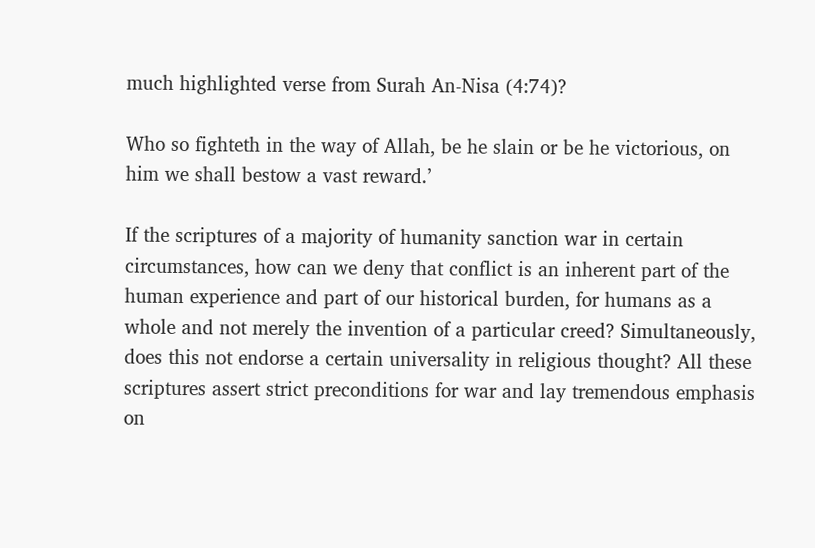much highlighted verse from Surah An-Nisa (4:74)?

Who so fighteth in the way of Allah, be he slain or be he victorious, on him we shall bestow a vast reward.’

If the scriptures of a majority of humanity sanction war in certain circumstances, how can we deny that conflict is an inherent part of the human experience and part of our historical burden, for humans as a whole and not merely the invention of a particular creed? Simultaneously, does this not endorse a certain universality in religious thought? All these scriptures assert strict preconditions for war and lay tremendous emphasis on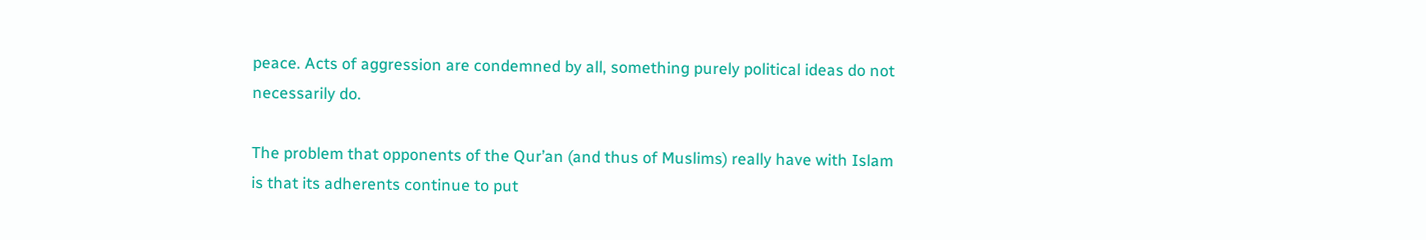peace. Acts of aggression are condemned by all, something purely political ideas do not necessarily do.

The problem that opponents of the Qur’an (and thus of Muslims) really have with Islam is that its adherents continue to put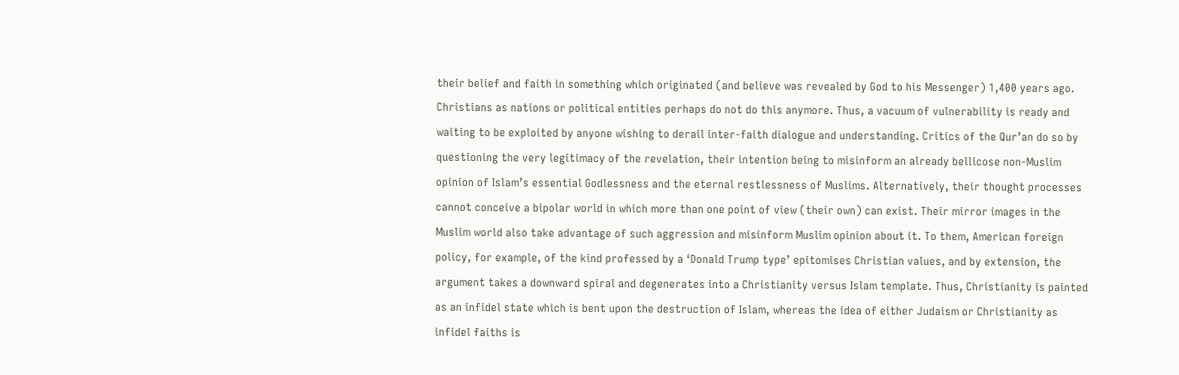their belief and faith in something which originated (and believe was revealed by God to his Messenger) 1,400 years ago. Christians as nations or political entities perhaps do not do this anymore. Thus, a vacuum of vulnerability is ready and waiting to be exploited by anyone wishing to derail inter-faith dialogue and understanding. Critics of the Qur’an do so by questioning the very legitimacy of the revelation, their intention being to misinform an already bellicose non-Muslim opinion of Islam’s essential Godlessness and the eternal restlessness of Muslims. Alternatively, their thought processes cannot conceive a bipolar world in which more than one point of view (their own) can exist. Their mirror images in the Muslim world also take advantage of such aggression and misinform Muslim opinion about it. To them, American foreign policy, for example, of the kind professed by a ‘Donald Trump type’ epitomises Christian values, and by extension, the argument takes a downward spiral and degenerates into a Christianity versus Islam template. Thus, Christianity is painted as an infidel state which is bent upon the destruction of Islam, whereas the idea of either Judaism or Christianity as infidel faiths is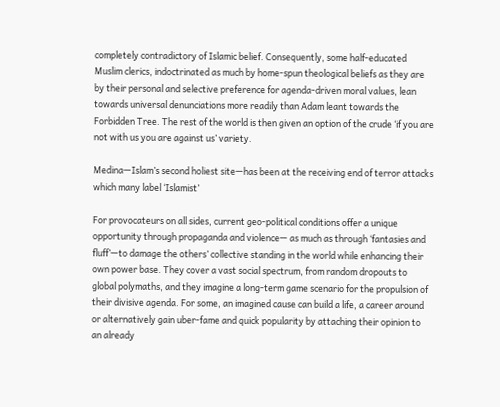completely contradictory of Islamic belief. Consequently, some half-educated Muslim clerics, indoctrinated as much by home-spun theological beliefs as they are by their personal and selective preference for agenda-driven moral values, lean towards universal denunciations more readily than Adam leant towards the Forbidden Tree. The rest of the world is then given an option of the crude ‘if you are not with us you are against us’ variety.

Medina—Islam’s second holiest site—has been at the receiving end of terror attacks which many label ‘Islamist’

For provocateurs on all sides, current geo-political conditions offer a unique opportunity through propaganda and violence— as much as through ‘fantasies and fluff’—to damage the others’ collective standing in the world while enhancing their own power base. They cover a vast social spectrum, from random dropouts to global polymaths, and they imagine a long-term game scenario for the propulsion of their divisive agenda. For some, an imagined cause can build a life, a career around or alternatively gain uber-fame and quick popularity by attaching their opinion to an already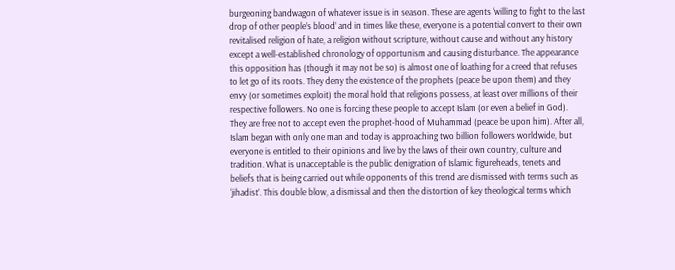burgeoning bandwagon of whatever issue is in season. These are agents ‘willing to fight to the last drop of other people’s blood’ and in times like these, everyone is a potential convert to their own revitalised religion of hate, a religion without scripture, without cause and without any history except a well-established chronology of opportunism and causing disturbance. The appearance this opposition has (though it may not be so) is almost one of loathing for a creed that refuses to let go of its roots. They deny the existence of the prophets (peace be upon them) and they envy (or sometimes exploit) the moral hold that religions possess, at least over millions of their respective followers. No one is forcing these people to accept Islam (or even a belief in God). They are free not to accept even the prophet-hood of Muhammad (peace be upon him). After all, Islam began with only one man and today is approaching two billion followers worldwide, but everyone is entitled to their opinions and live by the laws of their own country, culture and tradition. What is unacceptable is the public denigration of Islamic figureheads, tenets and beliefs that is being carried out while opponents of this trend are dismissed with terms such as ‘jihadist’. This double blow, a dismissal and then the distortion of key theological terms which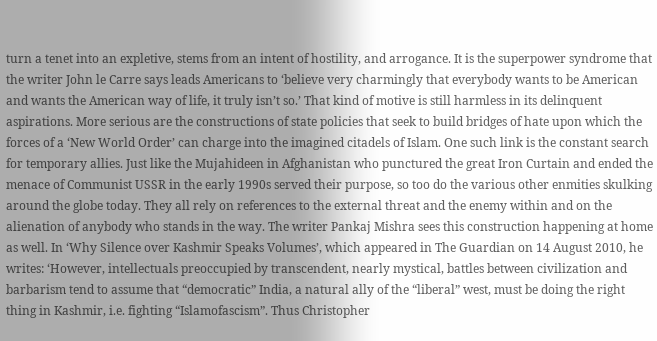turn a tenet into an expletive, stems from an intent of hostility, and arrogance. It is the superpower syndrome that the writer John le Carre says leads Americans to ‘believe very charmingly that everybody wants to be American and wants the American way of life, it truly isn’t so.’ That kind of motive is still harmless in its delinquent aspirations. More serious are the constructions of state policies that seek to build bridges of hate upon which the forces of a ‘New World Order’ can charge into the imagined citadels of Islam. One such link is the constant search for temporary allies. Just like the Mujahideen in Afghanistan who punctured the great Iron Curtain and ended the menace of Communist USSR in the early 1990s served their purpose, so too do the various other enmities skulking around the globe today. They all rely on references to the external threat and the enemy within and on the alienation of anybody who stands in the way. The writer Pankaj Mishra sees this construction happening at home as well. In ‘Why Silence over Kashmir Speaks Volumes’, which appeared in The Guardian on 14 August 2010, he writes: ‘However, intellectuals preoccupied by transcendent, nearly mystical, battles between civilization and barbarism tend to assume that “democratic” India, a natural ally of the “liberal” west, must be doing the right thing in Kashmir, i.e. fighting “Islamofascism”. Thus Christopher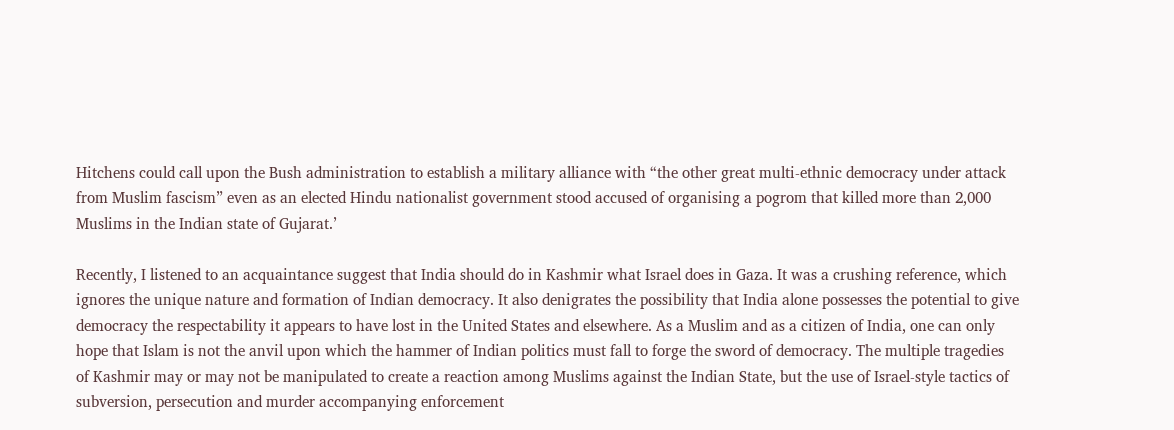Hitchens could call upon the Bush administration to establish a military alliance with “the other great multi-ethnic democracy under attack from Muslim fascism” even as an elected Hindu nationalist government stood accused of organising a pogrom that killed more than 2,000 Muslims in the Indian state of Gujarat.’

Recently, I listened to an acquaintance suggest that India should do in Kashmir what Israel does in Gaza. It was a crushing reference, which ignores the unique nature and formation of Indian democracy. It also denigrates the possibility that India alone possesses the potential to give democracy the respectability it appears to have lost in the United States and elsewhere. As a Muslim and as a citizen of India, one can only hope that Islam is not the anvil upon which the hammer of Indian politics must fall to forge the sword of democracy. The multiple tragedies of Kashmir may or may not be manipulated to create a reaction among Muslims against the Indian State, but the use of Israel-style tactics of subversion, persecution and murder accompanying enforcement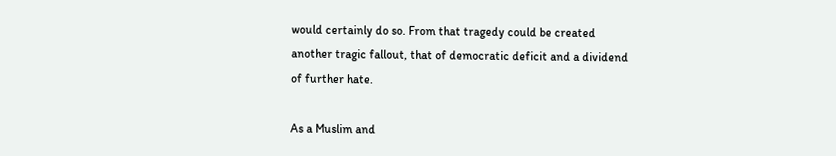would certainly do so. From that tragedy could be created another tragic fallout, that of democratic deficit and a dividend of further hate.

As a Muslim and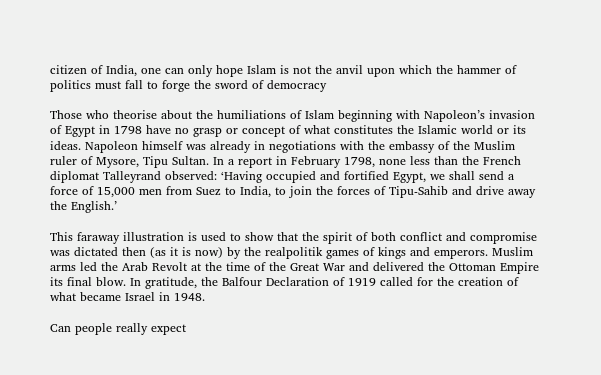citizen of India, one can only hope Islam is not the anvil upon which the hammer of politics must fall to forge the sword of democracy

Those who theorise about the humiliations of Islam beginning with Napoleon’s invasion of Egypt in 1798 have no grasp or concept of what constitutes the Islamic world or its ideas. Napoleon himself was already in negotiations with the embassy of the Muslim ruler of Mysore, Tipu Sultan. In a report in February 1798, none less than the French diplomat Talleyrand observed: ‘Having occupied and fortified Egypt, we shall send a force of 15,000 men from Suez to India, to join the forces of Tipu-Sahib and drive away the English.’

This faraway illustration is used to show that the spirit of both conflict and compromise was dictated then (as it is now) by the realpolitik games of kings and emperors. Muslim arms led the Arab Revolt at the time of the Great War and delivered the Ottoman Empire its final blow. In gratitude, the Balfour Declaration of 1919 called for the creation of what became Israel in 1948.

Can people really expect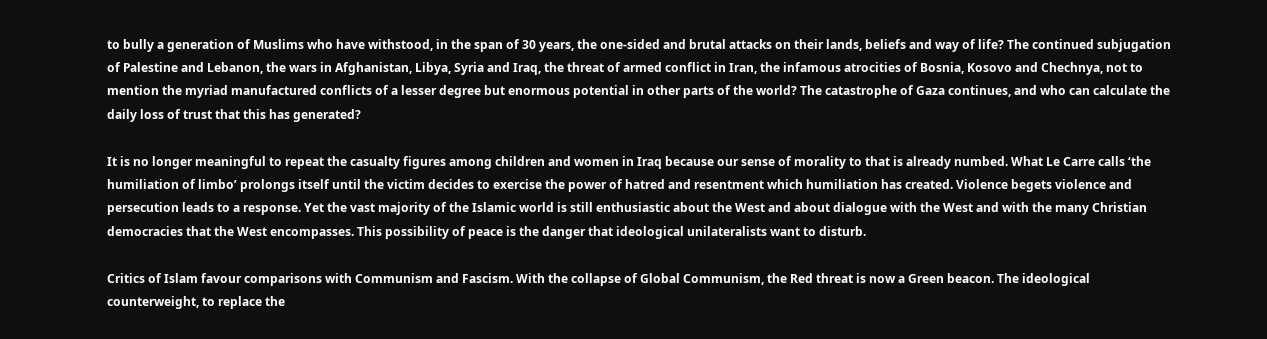to bully a generation of Muslims who have withstood, in the span of 30 years, the one-sided and brutal attacks on their lands, beliefs and way of life? The continued subjugation of Palestine and Lebanon, the wars in Afghanistan, Libya, Syria and Iraq, the threat of armed conflict in Iran, the infamous atrocities of Bosnia, Kosovo and Chechnya, not to mention the myriad manufactured conflicts of a lesser degree but enormous potential in other parts of the world? The catastrophe of Gaza continues, and who can calculate the daily loss of trust that this has generated?

It is no longer meaningful to repeat the casualty figures among children and women in Iraq because our sense of morality to that is already numbed. What Le Carre calls ‘the humiliation of limbo’ prolongs itself until the victim decides to exercise the power of hatred and resentment which humiliation has created. Violence begets violence and persecution leads to a response. Yet the vast majority of the Islamic world is still enthusiastic about the West and about dialogue with the West and with the many Christian democracies that the West encompasses. This possibility of peace is the danger that ideological unilateralists want to disturb.

Critics of Islam favour comparisons with Communism and Fascism. With the collapse of Global Communism, the Red threat is now a Green beacon. The ideological counterweight, to replace the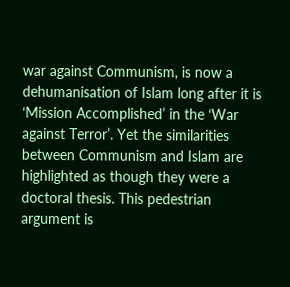war against Communism, is now a dehumanisation of Islam long after it is ‘Mission Accomplished’ in the ‘War against Terror’. Yet the similarities between Communism and Islam are highlighted as though they were a doctoral thesis. This pedestrian argument is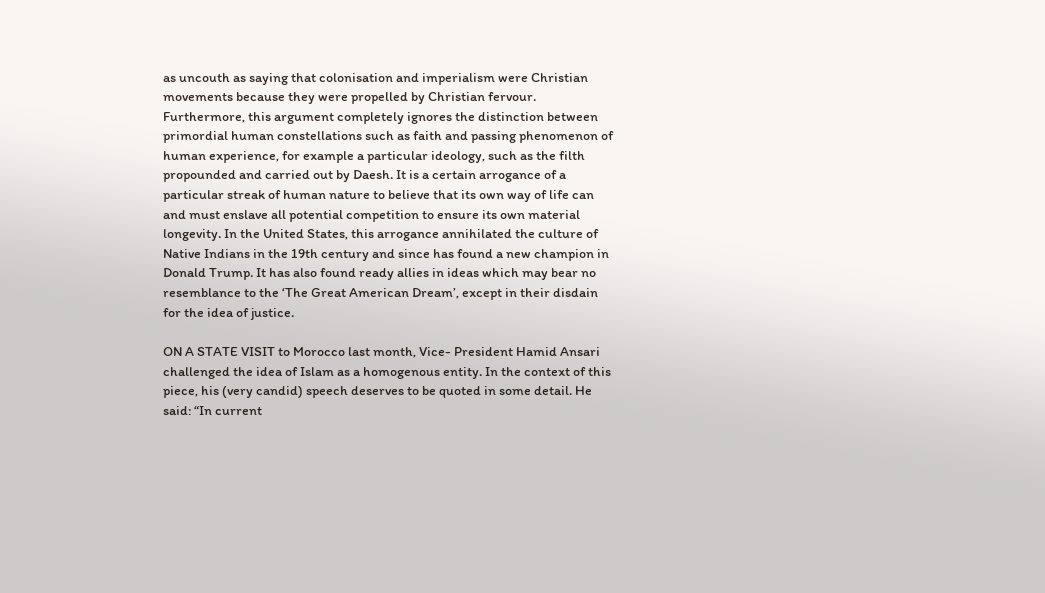as uncouth as saying that colonisation and imperialism were Christian movements because they were propelled by Christian fervour. Furthermore, this argument completely ignores the distinction between primordial human constellations such as faith and passing phenomenon of human experience, for example a particular ideology, such as the filth propounded and carried out by Daesh. It is a certain arrogance of a particular streak of human nature to believe that its own way of life can and must enslave all potential competition to ensure its own material longevity. In the United States, this arrogance annihilated the culture of Native Indians in the 19th century and since has found a new champion in Donald Trump. It has also found ready allies in ideas which may bear no resemblance to the ‘The Great American Dream’, except in their disdain for the idea of justice.

ON A STATE VISIT to Morocco last month, Vice- President Hamid Ansari challenged the idea of Islam as a homogenous entity. In the context of this piece, his (very candid) speech deserves to be quoted in some detail. He said: “In current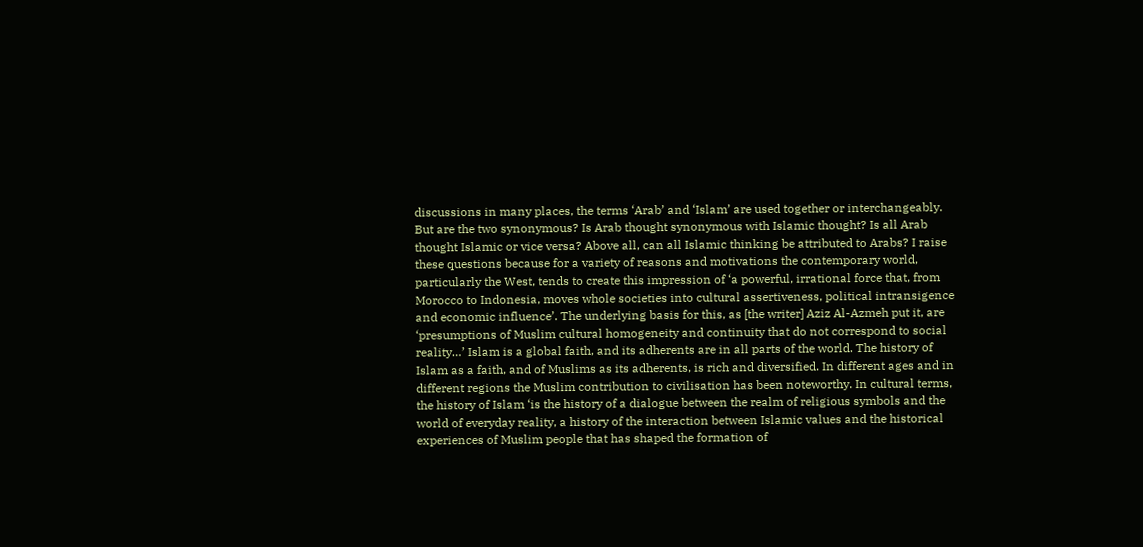discussions in many places, the terms ‘Arab’ and ‘Islam’ are used together or interchangeably. But are the two synonymous? Is Arab thought synonymous with Islamic thought? Is all Arab thought Islamic or vice versa? Above all, can all Islamic thinking be attributed to Arabs? I raise these questions because for a variety of reasons and motivations the contemporary world, particularly the West, tends to create this impression of ‘a powerful, irrational force that, from Morocco to Indonesia, moves whole societies into cultural assertiveness, political intransigence and economic influence’. The underlying basis for this, as [the writer] Aziz Al-Azmeh put it, are ‘presumptions of Muslim cultural homogeneity and continuity that do not correspond to social reality…’ Islam is a global faith, and its adherents are in all parts of the world. The history of Islam as a faith, and of Muslims as its adherents, is rich and diversified. In different ages and in different regions the Muslim contribution to civilisation has been noteworthy. In cultural terms, the history of Islam ‘is the history of a dialogue between the realm of religious symbols and the world of everyday reality, a history of the interaction between Islamic values and the historical experiences of Muslim people that has shaped the formation of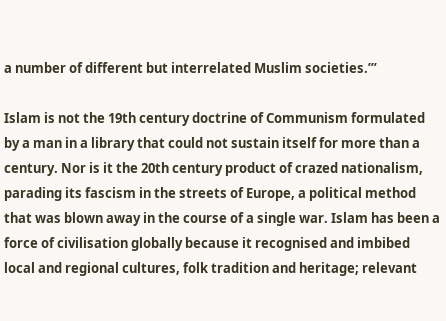a number of different but interrelated Muslim societies.’”

Islam is not the 19th century doctrine of Communism formulated by a man in a library that could not sustain itself for more than a century. Nor is it the 20th century product of crazed nationalism, parading its fascism in the streets of Europe, a political method that was blown away in the course of a single war. Islam has been a force of civilisation globally because it recognised and imbibed local and regional cultures, folk tradition and heritage; relevant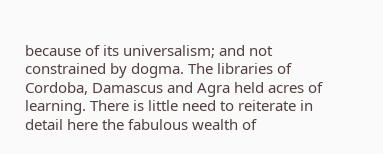because of its universalism; and not constrained by dogma. The libraries of Cordoba, Damascus and Agra held acres of learning. There is little need to reiterate in detail here the fabulous wealth of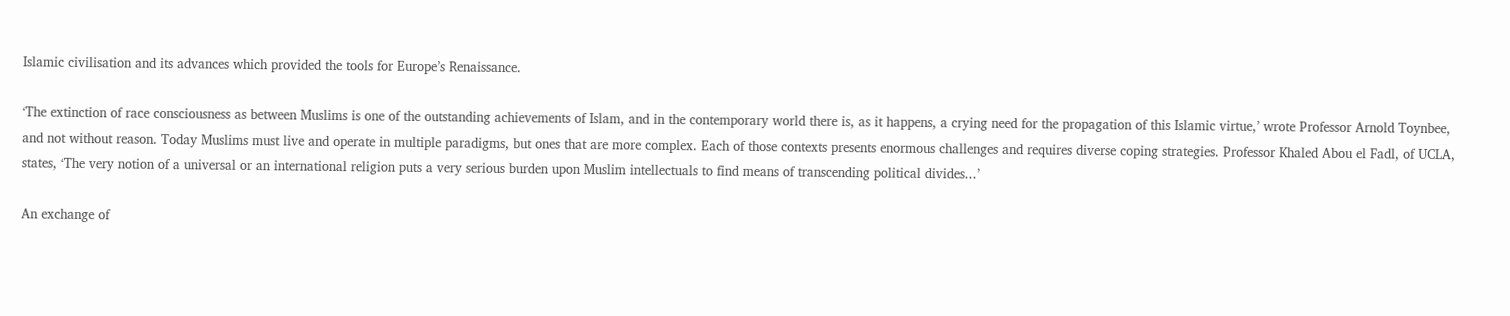Islamic civilisation and its advances which provided the tools for Europe’s Renaissance.

‘The extinction of race consciousness as between Muslims is one of the outstanding achievements of Islam, and in the contemporary world there is, as it happens, a crying need for the propagation of this Islamic virtue,’ wrote Professor Arnold Toynbee, and not without reason. Today Muslims must live and operate in multiple paradigms, but ones that are more complex. Each of those contexts presents enormous challenges and requires diverse coping strategies. Professor Khaled Abou el Fadl, of UCLA, states, ‘The very notion of a universal or an international religion puts a very serious burden upon Muslim intellectuals to find means of transcending political divides...’

An exchange of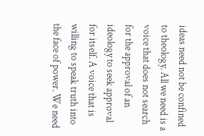ideas need not be confined to theology. All we need is a voice that does not search for the approval of an ideology to seek approval for itself. A voice that is willing to speak truth into the face of power. We need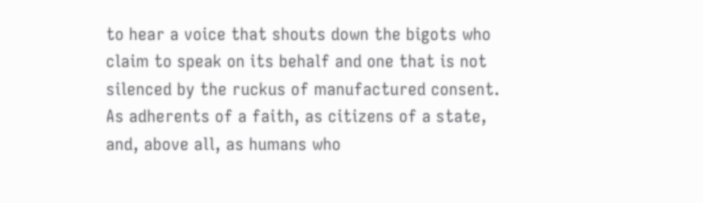to hear a voice that shouts down the bigots who claim to speak on its behalf and one that is not silenced by the ruckus of manufactured consent. As adherents of a faith, as citizens of a state, and, above all, as humans who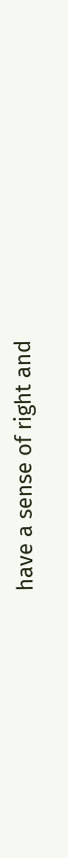have a sense of right and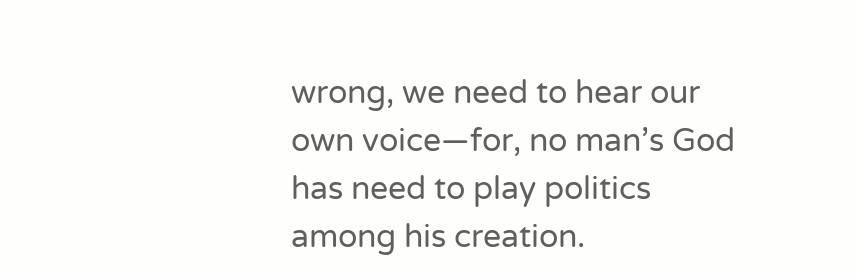wrong, we need to hear our own voice—for, no man’s God has need to play politics among his creation.